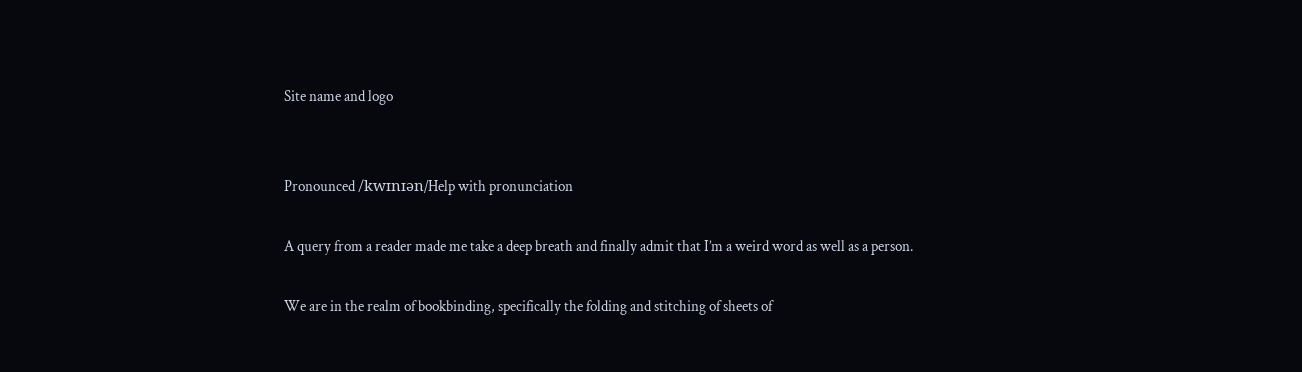Site name and logo


Pronounced /kwɪnɪən/Help with pronunciation

A query from a reader made me take a deep breath and finally admit that I’m a weird word as well as a person.

We are in the realm of bookbinding, specifically the folding and stitching of sheets of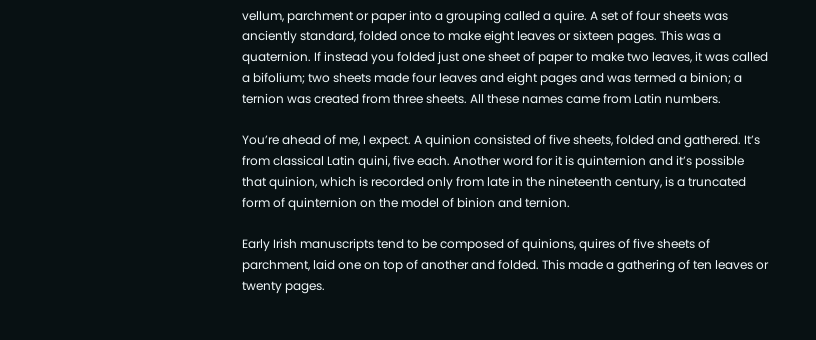vellum, parchment or paper into a grouping called a quire. A set of four sheets was anciently standard, folded once to make eight leaves or sixteen pages. This was a quaternion. If instead you folded just one sheet of paper to make two leaves, it was called a bifolium; two sheets made four leaves and eight pages and was termed a binion; a ternion was created from three sheets. All these names came from Latin numbers.

You’re ahead of me, I expect. A quinion consisted of five sheets, folded and gathered. It’s from classical Latin quini, five each. Another word for it is quinternion and it’s possible that quinion, which is recorded only from late in the nineteenth century, is a truncated form of quinternion on the model of binion and ternion.

Early Irish manuscripts tend to be composed of quinions, quires of five sheets of parchment, laid one on top of another and folded. This made a gathering of ten leaves or twenty pages.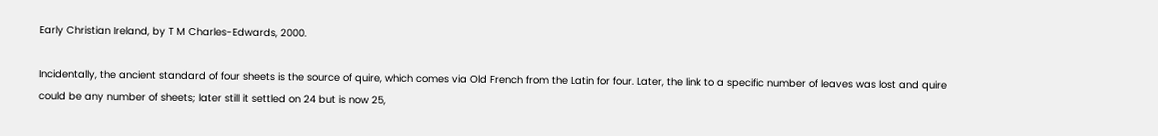Early Christian Ireland, by T M Charles-Edwards, 2000.

Incidentally, the ancient standard of four sheets is the source of quire, which comes via Old French from the Latin for four. Later, the link to a specific number of leaves was lost and quire could be any number of sheets; later still it settled on 24 but is now 25,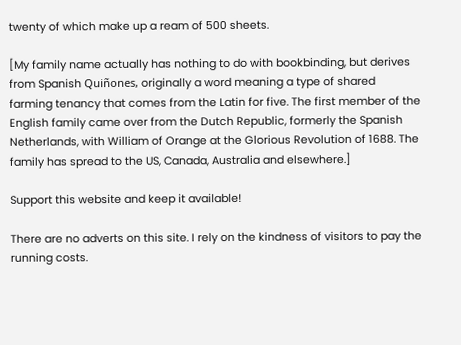twenty of which make up a ream of 500 sheets.

[My family name actually has nothing to do with bookbinding, but derives from Spanish Quiñones, originally a word meaning a type of shared farming tenancy that comes from the Latin for five. The first member of the English family came over from the Dutch Republic, formerly the Spanish Netherlands, with William of Orange at the Glorious Revolution of 1688. The family has spread to the US, Canada, Australia and elsewhere.]

Support this website and keep it available!

There are no adverts on this site. I rely on the kindness of visitors to pay the running costs.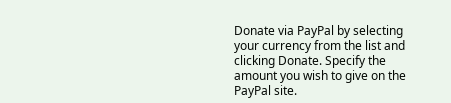Donate via PayPal by selecting your currency from the list and clicking Donate. Specify the amount you wish to give on the PayPal site.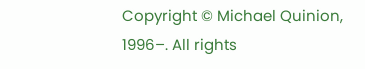Copyright © Michael Quinion, 1996–. All rights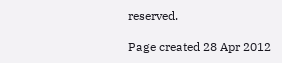reserved.

Page created 28 Apr 2012